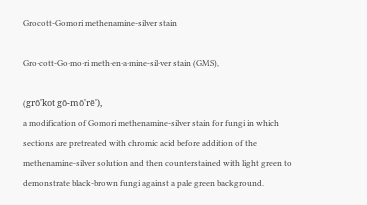Grocott-Gomori methenamine-silver stain

Gro·cott-Go·mo·ri meth·en·a·mine-sil·ver stain (GMS),

(grō'kot gō-mō'rē'),
a modification of Gomori methenamine-silver stain for fungi in which sections are pretreated with chromic acid before addition of the methenamine-silver solution and then counterstained with light green to demonstrate black-brown fungi against a pale green background.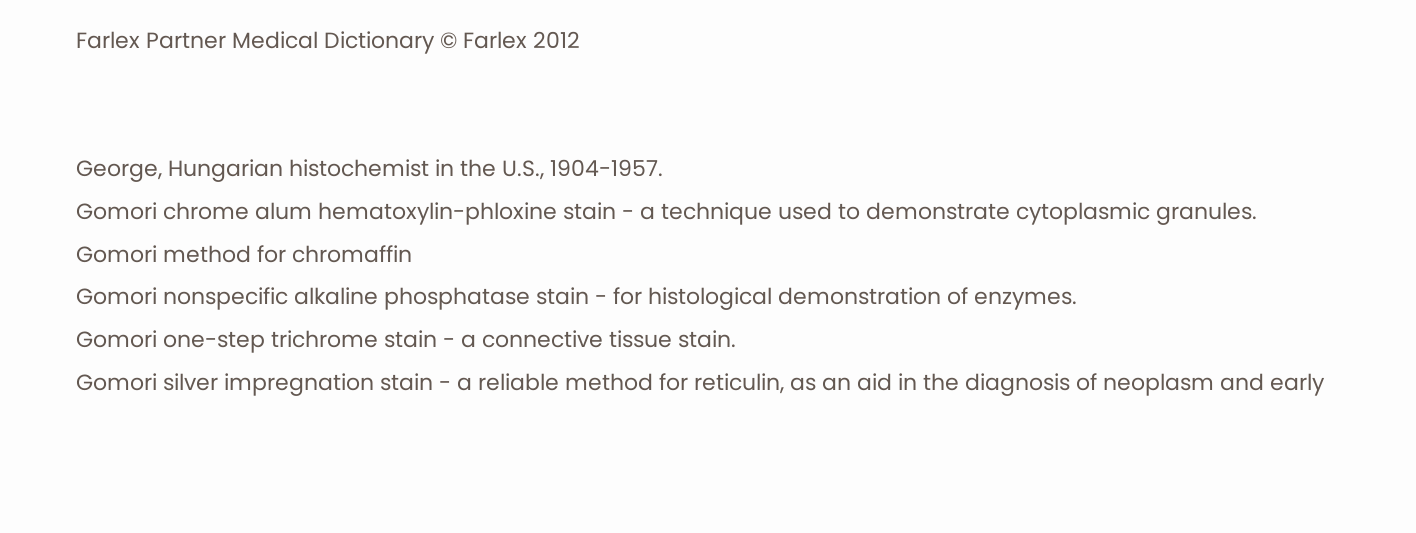Farlex Partner Medical Dictionary © Farlex 2012


George, Hungarian histochemist in the U.S., 1904-1957.
Gomori chrome alum hematoxylin-phloxine stain - a technique used to demonstrate cytoplasmic granules.
Gomori method for chromaffin
Gomori nonspecific alkaline phosphatase stain - for histological demonstration of enzymes.
Gomori one-step trichrome stain - a connective tissue stain.
Gomori silver impregnation stain - a reliable method for reticulin, as an aid in the diagnosis of neoplasm and early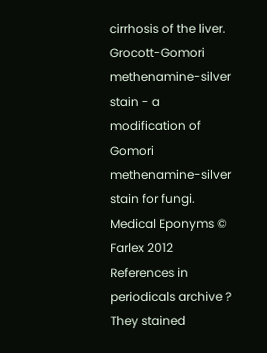cirrhosis of the liver.
Grocott-Gomori methenamine-silver stain - a modification of Gomori methenamine-silver stain for fungi.
Medical Eponyms © Farlex 2012
References in periodicals archive ?
They stained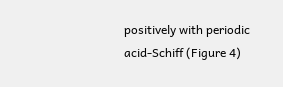positively with periodic acid-Schiff (Figure 4)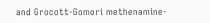and Grocott-Gomori methenamine-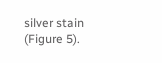silver stain (Figure 5).